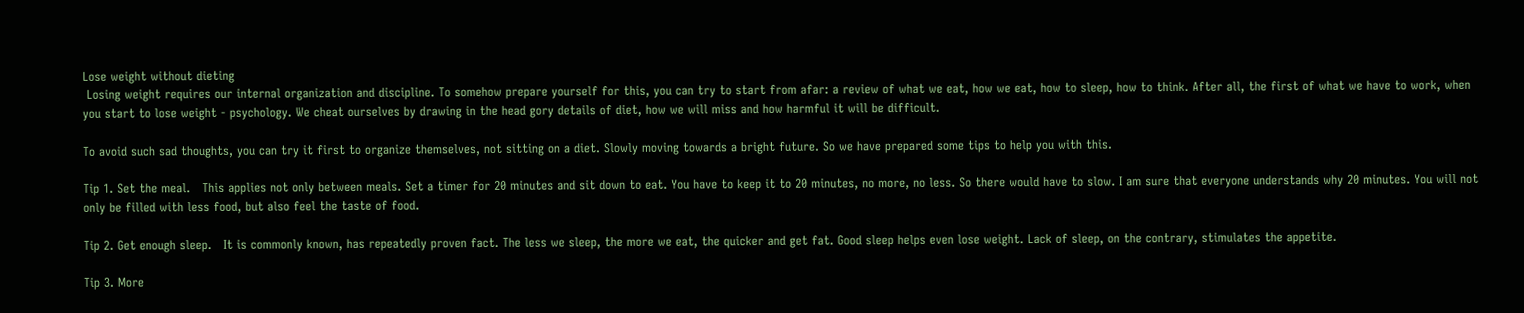Lose weight without dieting
 Losing weight requires our internal organization and discipline. To somehow prepare yourself for this, you can try to start from afar: a review of what we eat, how we eat, how to sleep, how to think. After all, the first of what we have to work, when you start to lose weight - psychology. We cheat ourselves by drawing in the head gory details of diet, how we will miss and how harmful it will be difficult.

To avoid such sad thoughts, you can try it first to organize themselves, not sitting on a diet. Slowly moving towards a bright future. So we have prepared some tips to help you with this.

Tip 1. Set the meal.   This applies not only between meals. Set a timer for 20 minutes and sit down to eat. You have to keep it to 20 minutes, no more, no less. So there would have to slow. I am sure that everyone understands why 20 minutes. You will not only be filled with less food, but also feel the taste of food.

Tip 2. Get enough sleep.   It is commonly known, has repeatedly proven fact. The less we sleep, the more we eat, the quicker and get fat. Good sleep helps even lose weight. Lack of sleep, on the contrary, stimulates the appetite.

Tip 3. More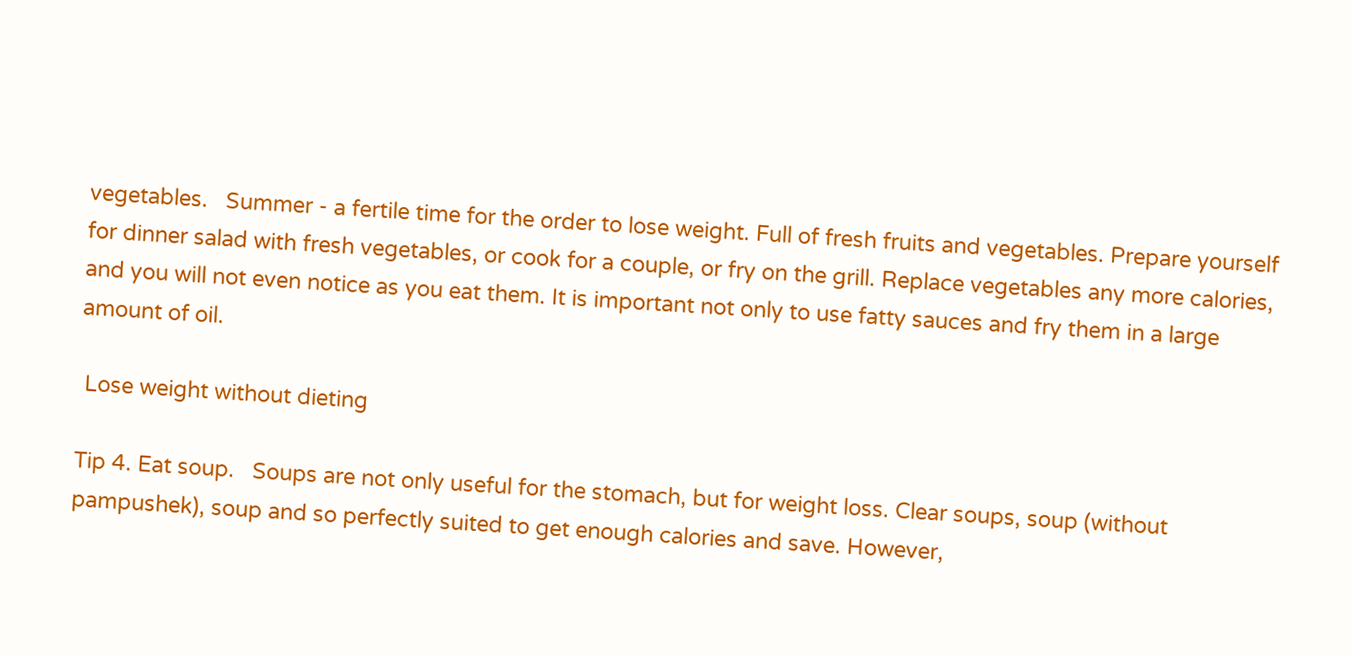vegetables.   Summer - a fertile time for the order to lose weight. Full of fresh fruits and vegetables. Prepare yourself for dinner salad with fresh vegetables, or cook for a couple, or fry on the grill. Replace vegetables any more calories, and you will not even notice as you eat them. It is important not only to use fatty sauces and fry them in a large amount of oil.

 Lose weight without dieting

Tip 4. Eat soup.   Soups are not only useful for the stomach, but for weight loss. Clear soups, soup (without pampushek), soup and so perfectly suited to get enough calories and save. However,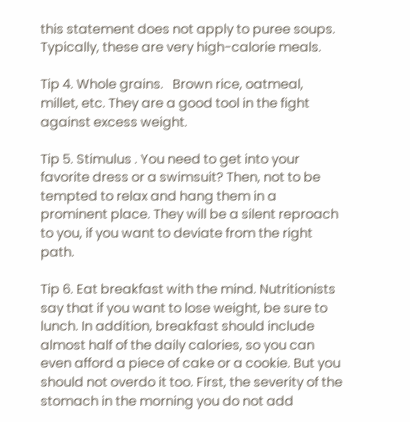this statement does not apply to puree soups. Typically, these are very high-calorie meals.

Tip 4. Whole grains.   Brown rice, oatmeal, millet, etc. They are a good tool in the fight against excess weight.

Tip 5. Stimulus . You need to get into your favorite dress or a swimsuit? Then, not to be tempted to relax and hang them in a prominent place. They will be a silent reproach to you, if you want to deviate from the right path.

Tip 6. Eat breakfast with the mind. Nutritionists say that if you want to lose weight, be sure to lunch. In addition, breakfast should include almost half of the daily calories, so you can even afford a piece of cake or a cookie. But you should not overdo it too. First, the severity of the stomach in the morning you do not add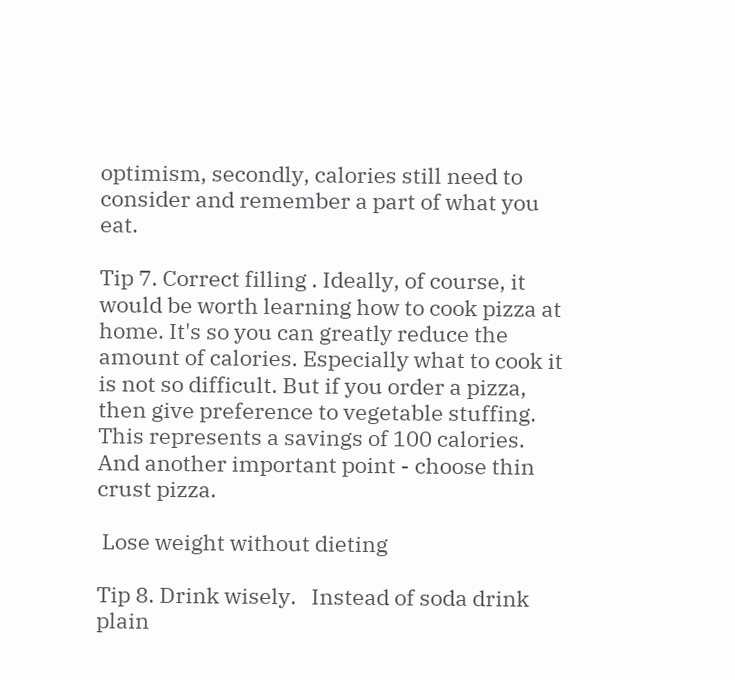optimism, secondly, calories still need to consider and remember a part of what you eat.

Tip 7. Correct filling . Ideally, of course, it would be worth learning how to cook pizza at home. It's so you can greatly reduce the amount of calories. Especially what to cook it is not so difficult. But if you order a pizza, then give preference to vegetable stuffing. This represents a savings of 100 calories. And another important point - choose thin crust pizza.

 Lose weight without dieting

Tip 8. Drink wisely.   Instead of soda drink plain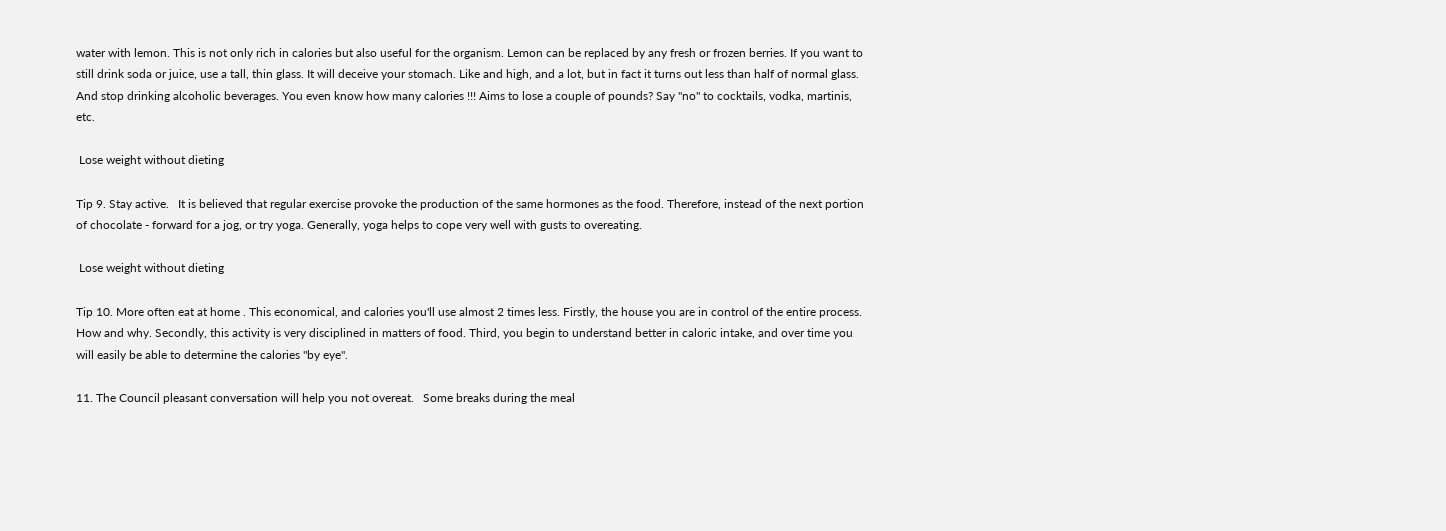water with lemon. This is not only rich in calories but also useful for the organism. Lemon can be replaced by any fresh or frozen berries. If you want to still drink soda or juice, use a tall, thin glass. It will deceive your stomach. Like and high, and a lot, but in fact it turns out less than half of normal glass. And stop drinking alcoholic beverages. You even know how many calories !!! Aims to lose a couple of pounds? Say "no" to cocktails, vodka, martinis, etc.

 Lose weight without dieting

Tip 9. Stay active.   It is believed that regular exercise provoke the production of the same hormones as the food. Therefore, instead of the next portion of chocolate - forward for a jog, or try yoga. Generally, yoga helps to cope very well with gusts to overeating.

 Lose weight without dieting

Tip 10. More often eat at home . This economical, and calories you'll use almost 2 times less. Firstly, the house you are in control of the entire process. How and why. Secondly, this activity is very disciplined in matters of food. Third, you begin to understand better in caloric intake, and over time you will easily be able to determine the calories "by eye".

11. The Council pleasant conversation will help you not overeat.   Some breaks during the meal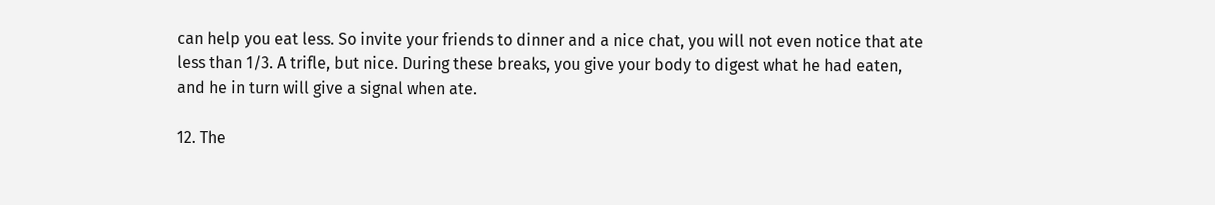can help you eat less. So invite your friends to dinner and a nice chat, you will not even notice that ate less than 1/3. A trifle, but nice. During these breaks, you give your body to digest what he had eaten, and he in turn will give a signal when ate.

12. The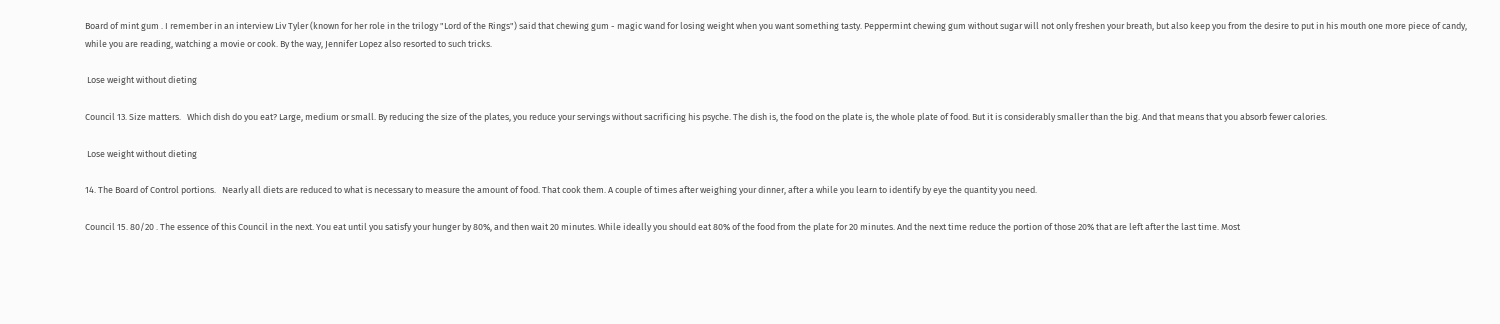Board of mint gum . I remember in an interview Liv Tyler (known for her role in the trilogy "Lord of the Rings") said that chewing gum - magic wand for losing weight when you want something tasty. Peppermint chewing gum without sugar will not only freshen your breath, but also keep you from the desire to put in his mouth one more piece of candy, while you are reading, watching a movie or cook. By the way, Jennifer Lopez also resorted to such tricks.

 Lose weight without dieting

Council 13. Size matters.   Which dish do you eat? Large, medium or small. By reducing the size of the plates, you reduce your servings without sacrificing his psyche. The dish is, the food on the plate is, the whole plate of food. But it is considerably smaller than the big. And that means that you absorb fewer calories.

 Lose weight without dieting

14. The Board of Control portions.   Nearly all diets are reduced to what is necessary to measure the amount of food. That cook them. A couple of times after weighing your dinner, after a while you learn to identify by eye the quantity you need.

Council 15. 80/20 . The essence of this Council in the next. You eat until you satisfy your hunger by 80%, and then wait 20 minutes. While ideally you should eat 80% of the food from the plate for 20 minutes. And the next time reduce the portion of those 20% that are left after the last time. Most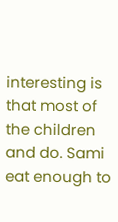interesting is that most of the children and do. Sami eat enough to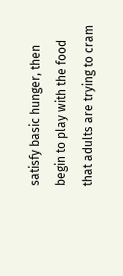satisfy basic hunger, then begin to play with the food that adults are trying to cram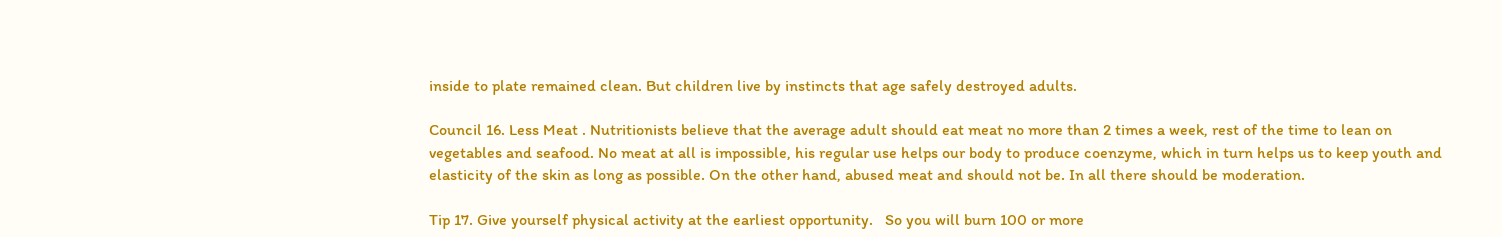inside to plate remained clean. But children live by instincts that age safely destroyed adults.

Council 16. Less Meat . Nutritionists believe that the average adult should eat meat no more than 2 times a week, rest of the time to lean on vegetables and seafood. No meat at all is impossible, his regular use helps our body to produce coenzyme, which in turn helps us to keep youth and elasticity of the skin as long as possible. On the other hand, abused meat and should not be. In all there should be moderation.

Tip 17. Give yourself physical activity at the earliest opportunity.   So you will burn 100 or more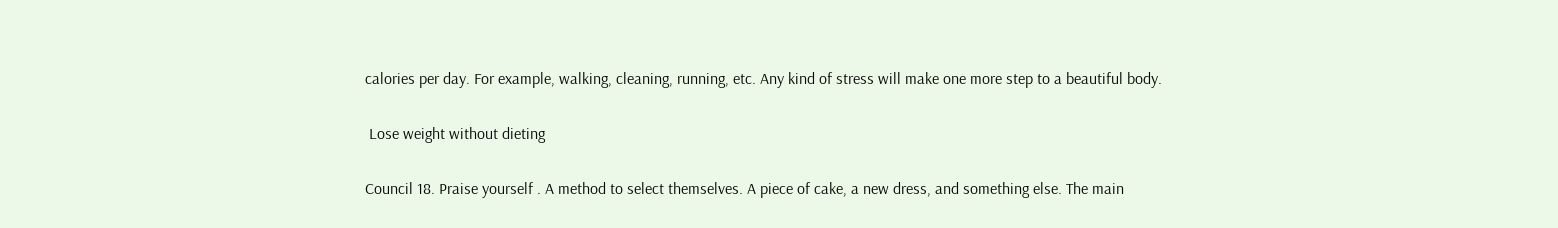calories per day. For example, walking, cleaning, running, etc. Any kind of stress will make one more step to a beautiful body.

 Lose weight without dieting

Council 18. Praise yourself . A method to select themselves. A piece of cake, a new dress, and something else. The main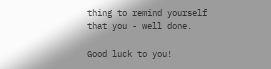thing to remind yourself that you - well done.

Good luck to you!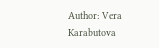Author: Vera Karabutova